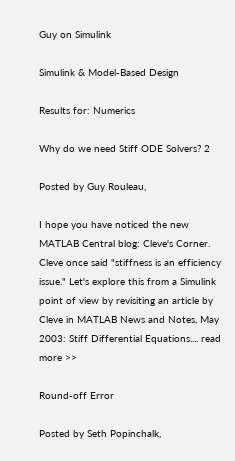Guy on Simulink

Simulink & Model-Based Design

Results for: Numerics

Why do we need Stiff ODE Solvers? 2

Posted by Guy Rouleau,

I hope you have noticed the new MATLAB Central blog: Cleve's Corner. Cleve once said "stiffness is an efficiency issue." Let's explore this from a Simulink point of view by revisiting an article by Cleve in MATLAB News and Notes, May 2003: Stiff Differential Equations.... read more >>

Round-off Error

Posted by Seth Popinchalk,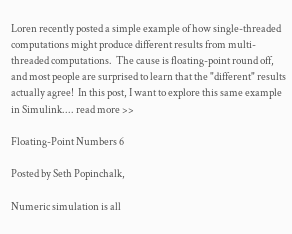Loren recently posted a simple example of how single-threaded computations might produce different results from multi-threaded computations.  The cause is floating-point round off, and most people are surprised to learn that the "different" results actually agree!  In this post, I want to explore this same example in Simulink.... read more >>

Floating-Point Numbers 6

Posted by Seth Popinchalk,

Numeric simulation is all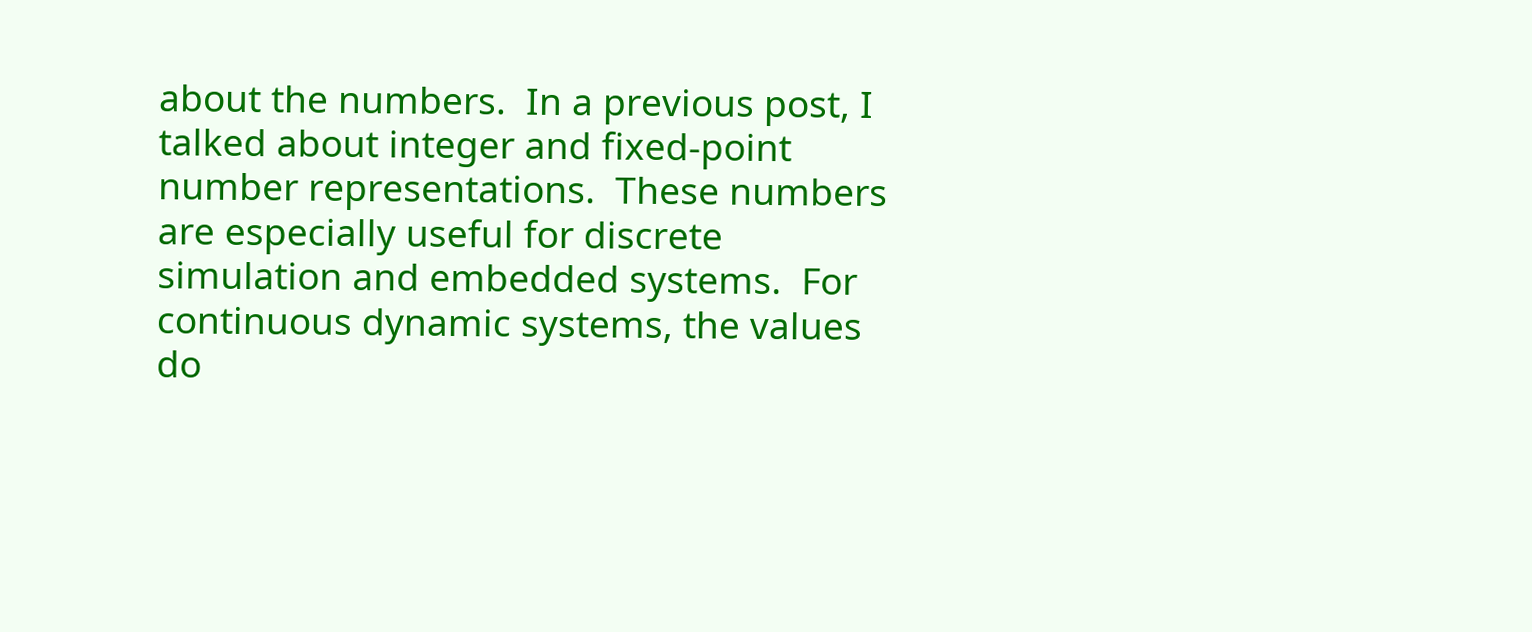about the numbers.  In a previous post, I talked about integer and fixed-point number representations.  These numbers are especially useful for discrete simulation and embedded systems.  For continuous dynamic systems, the values do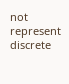not represent discrete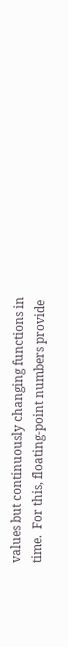values but continuously changing functions in time.  For this, floating-point numbers provide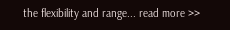the flexibility and range... read more >>